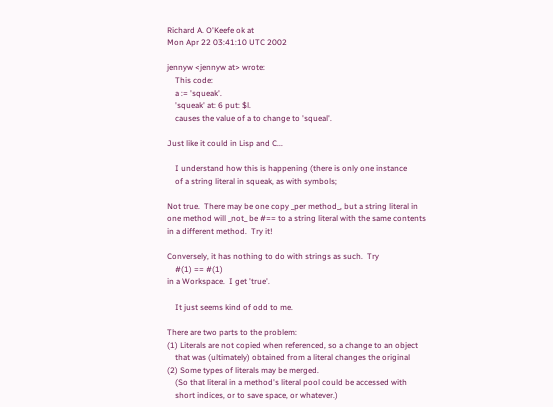Richard A. O'Keefe ok at
Mon Apr 22 03:41:10 UTC 2002

jennyw <jennyw at> wrote:
    This code:
    a := 'squeak'.
    'squeak' at: 6 put: $l.
    causes the value of a to change to 'squeal'.

Just like it could in Lisp and C...

    I understand how this is happening (there is only one instance
    of a string literal in squeak, as with symbols;

Not true.  There may be one copy _per method_, but a string literal in
one method will _not_ be #== to a string literal with the same contents
in a different method.  Try it!

Conversely, it has nothing to do with strings as such.  Try
    #(1) == #(1)
in a Workspace.  I get 'true'.

    It just seems kind of odd to me.

There are two parts to the problem:
(1) Literals are not copied when referenced, so a change to an object
    that was (ultimately) obtained from a literal changes the original
(2) Some types of literals may be merged.
    (So that literal in a method's literal pool could be accessed with
    short indices, or to save space, or whatever.)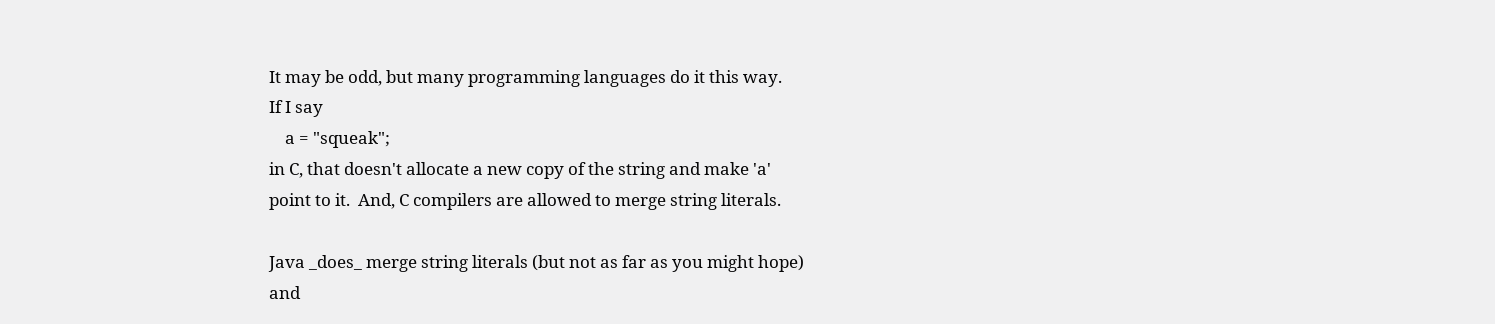It may be odd, but many programming languages do it this way.
If I say
    a = "squeak";
in C, that doesn't allocate a new copy of the string and make 'a'
point to it.  And, C compilers are allowed to merge string literals.

Java _does_ merge string literals (but not as far as you might hope)
and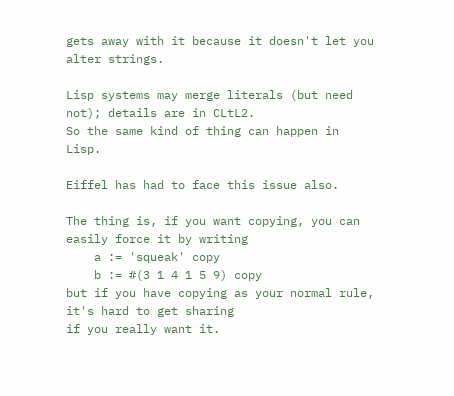gets away with it because it doesn't let you alter strings.

Lisp systems may merge literals (but need not); details are in CLtL2.
So the same kind of thing can happen in Lisp.

Eiffel has had to face this issue also.

The thing is, if you want copying, you can easily force it by writing
    a := 'squeak' copy
    b := #(3 1 4 1 5 9) copy
but if you have copying as your normal rule, it's hard to get sharing
if you really want it.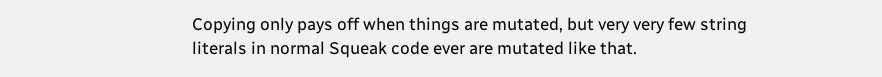Copying only pays off when things are mutated, but very very few string
literals in normal Squeak code ever are mutated like that.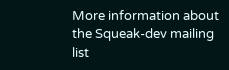More information about the Squeak-dev mailing list